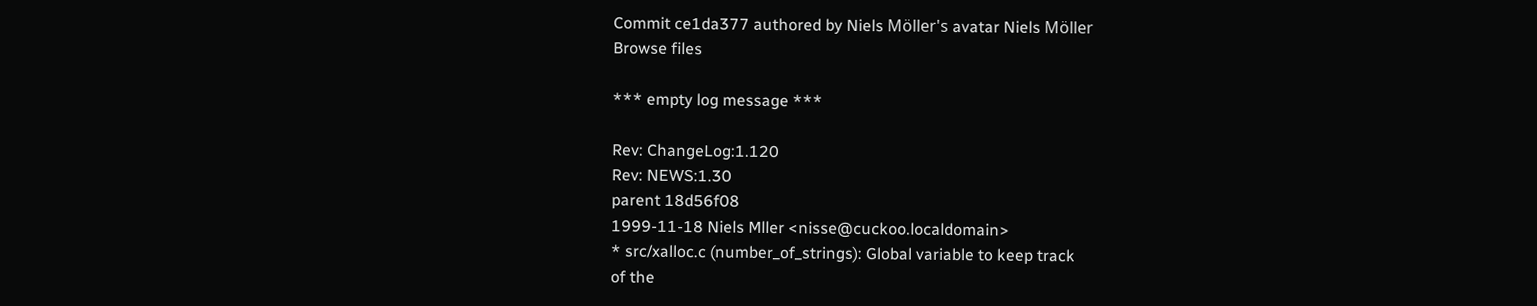Commit ce1da377 authored by Niels Möller's avatar Niels Möller
Browse files

*** empty log message ***

Rev: ChangeLog:1.120
Rev: NEWS:1.30
parent 18d56f08
1999-11-18 Niels Mller <nisse@cuckoo.localdomain>
* src/xalloc.c (number_of_strings): Global variable to keep track
of the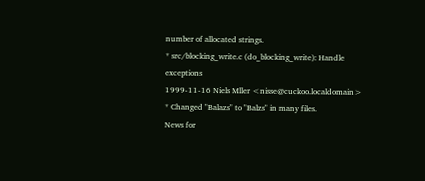number of allocated strings.
* src/blocking_write.c (do_blocking_write): Handle exceptions
1999-11-16 Niels Mller <nisse@cuckoo.localdomain>
* Changed "Balazs" to "Balzs" in many files.
News for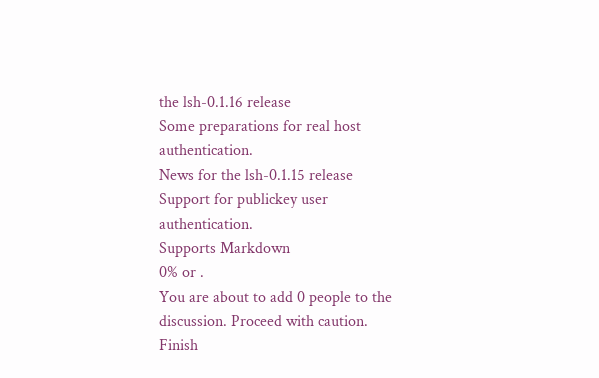the lsh-0.1.16 release
Some preparations for real host authentication.
News for the lsh-0.1.15 release
Support for publickey user authentication.
Supports Markdown
0% or .
You are about to add 0 people to the discussion. Proceed with caution.
Finish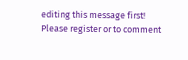editing this message first!
Please register or to comment